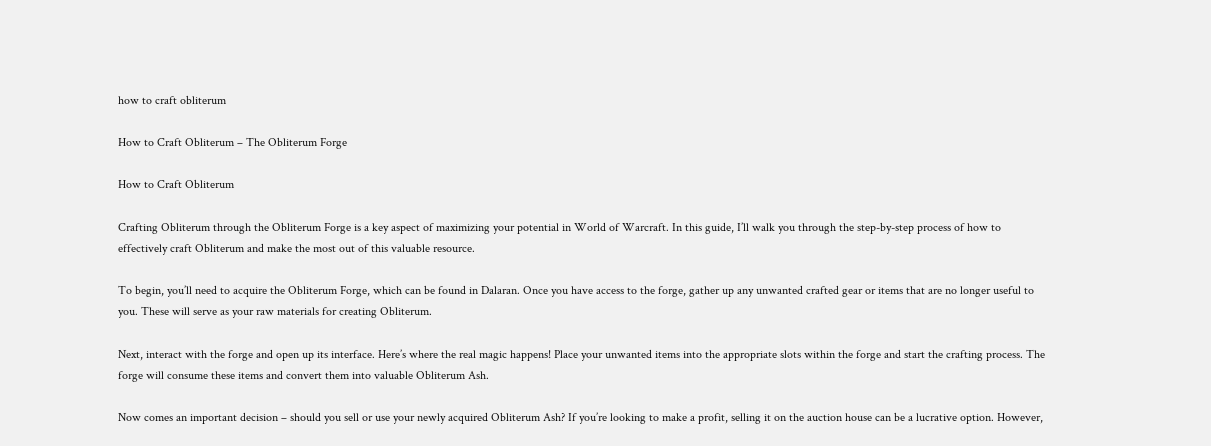how to craft obliterum

How to Craft Obliterum – The Obliterum Forge

How to Craft Obliterum

Crafting Obliterum through the Obliterum Forge is a key aspect of maximizing your potential in World of Warcraft. In this guide, I’ll walk you through the step-by-step process of how to effectively craft Obliterum and make the most out of this valuable resource.

To begin, you’ll need to acquire the Obliterum Forge, which can be found in Dalaran. Once you have access to the forge, gather up any unwanted crafted gear or items that are no longer useful to you. These will serve as your raw materials for creating Obliterum.

Next, interact with the forge and open up its interface. Here’s where the real magic happens! Place your unwanted items into the appropriate slots within the forge and start the crafting process. The forge will consume these items and convert them into valuable Obliterum Ash.

Now comes an important decision – should you sell or use your newly acquired Obliterum Ash? If you’re looking to make a profit, selling it on the auction house can be a lucrative option. However,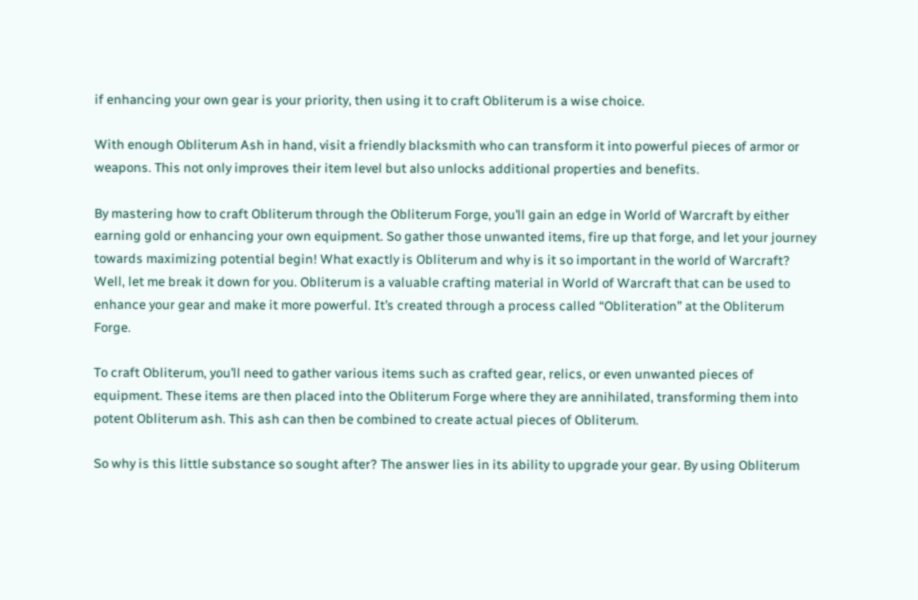if enhancing your own gear is your priority, then using it to craft Obliterum is a wise choice.

With enough Obliterum Ash in hand, visit a friendly blacksmith who can transform it into powerful pieces of armor or weapons. This not only improves their item level but also unlocks additional properties and benefits.

By mastering how to craft Obliterum through the Obliterum Forge, you’ll gain an edge in World of Warcraft by either earning gold or enhancing your own equipment. So gather those unwanted items, fire up that forge, and let your journey towards maximizing potential begin! What exactly is Obliterum and why is it so important in the world of Warcraft? Well, let me break it down for you. Obliterum is a valuable crafting material in World of Warcraft that can be used to enhance your gear and make it more powerful. It’s created through a process called “Obliteration” at the Obliterum Forge.

To craft Obliterum, you’ll need to gather various items such as crafted gear, relics, or even unwanted pieces of equipment. These items are then placed into the Obliterum Forge where they are annihilated, transforming them into potent Obliterum ash. This ash can then be combined to create actual pieces of Obliterum.

So why is this little substance so sought after? The answer lies in its ability to upgrade your gear. By using Obliterum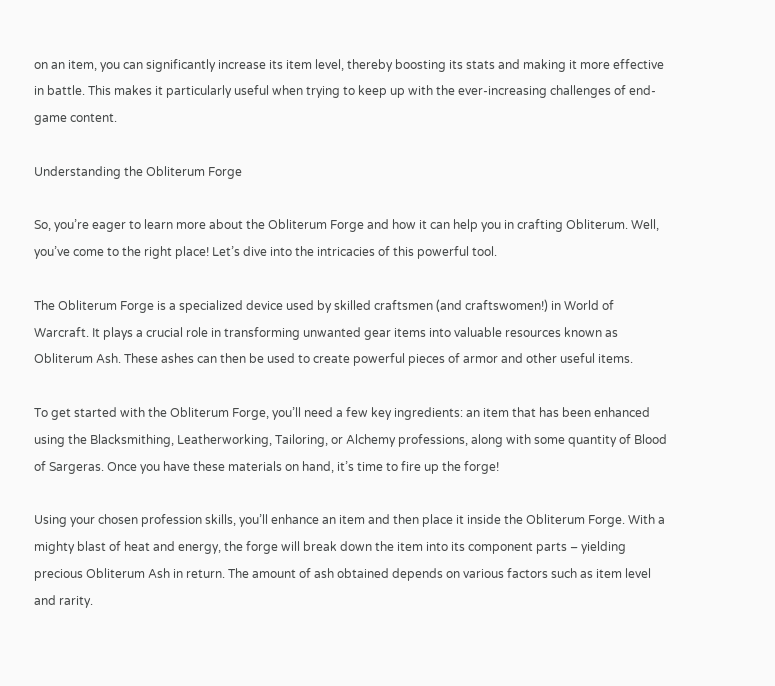on an item, you can significantly increase its item level, thereby boosting its stats and making it more effective in battle. This makes it particularly useful when trying to keep up with the ever-increasing challenges of end-game content.

Understanding the Obliterum Forge

So, you’re eager to learn more about the Obliterum Forge and how it can help you in crafting Obliterum. Well, you’ve come to the right place! Let’s dive into the intricacies of this powerful tool.

The Obliterum Forge is a specialized device used by skilled craftsmen (and craftswomen!) in World of Warcraft. It plays a crucial role in transforming unwanted gear items into valuable resources known as Obliterum Ash. These ashes can then be used to create powerful pieces of armor and other useful items.

To get started with the Obliterum Forge, you’ll need a few key ingredients: an item that has been enhanced using the Blacksmithing, Leatherworking, Tailoring, or Alchemy professions, along with some quantity of Blood of Sargeras. Once you have these materials on hand, it’s time to fire up the forge!

Using your chosen profession skills, you’ll enhance an item and then place it inside the Obliterum Forge. With a mighty blast of heat and energy, the forge will break down the item into its component parts – yielding precious Obliterum Ash in return. The amount of ash obtained depends on various factors such as item level and rarity.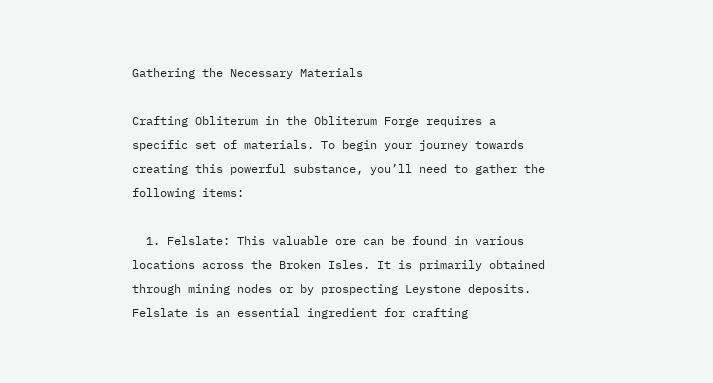Gathering the Necessary Materials

Crafting Obliterum in the Obliterum Forge requires a specific set of materials. To begin your journey towards creating this powerful substance, you’ll need to gather the following items:

  1. Felslate: This valuable ore can be found in various locations across the Broken Isles. It is primarily obtained through mining nodes or by prospecting Leystone deposits. Felslate is an essential ingredient for crafting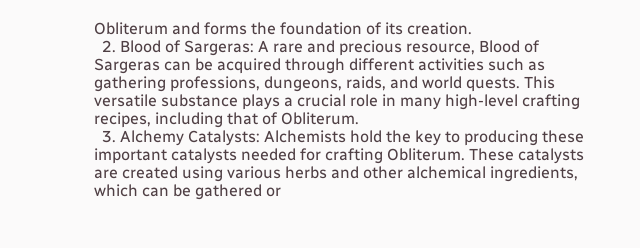Obliterum and forms the foundation of its creation.
  2. Blood of Sargeras: A rare and precious resource, Blood of Sargeras can be acquired through different activities such as gathering professions, dungeons, raids, and world quests. This versatile substance plays a crucial role in many high-level crafting recipes, including that of Obliterum.
  3. Alchemy Catalysts: Alchemists hold the key to producing these important catalysts needed for crafting Obliterum. These catalysts are created using various herbs and other alchemical ingredients, which can be gathered or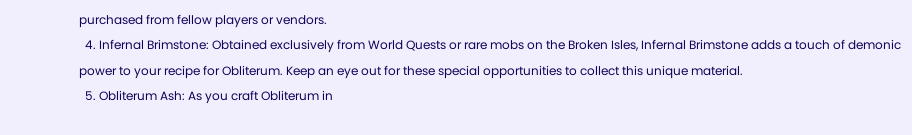purchased from fellow players or vendors.
  4. Infernal Brimstone: Obtained exclusively from World Quests or rare mobs on the Broken Isles, Infernal Brimstone adds a touch of demonic power to your recipe for Obliterum. Keep an eye out for these special opportunities to collect this unique material.
  5. Obliterum Ash: As you craft Obliterum in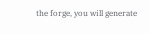the forge, you will generate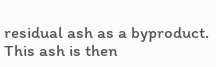residual ash as a byproduct. This ash is then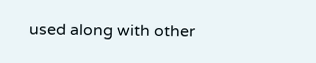used along with other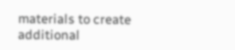materials to create additional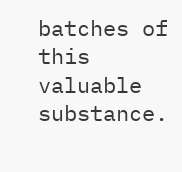batches of this valuable substance.